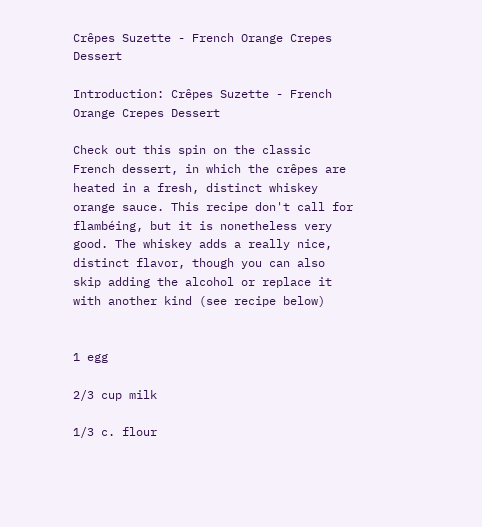Crêpes Suzette - French Orange Crepes Dessert

Introduction: Crêpes Suzette - French Orange Crepes Dessert

Check out this spin on the classic French dessert, in which the crêpes are heated in a fresh, distinct whiskey orange sauce. This recipe don't call for flambéing, but it is nonetheless very good. The whiskey adds a really nice, distinct flavor, though you can also skip adding the alcohol or replace it with another kind (see recipe below)


1 egg

2/3 cup milk

1/3 c. flour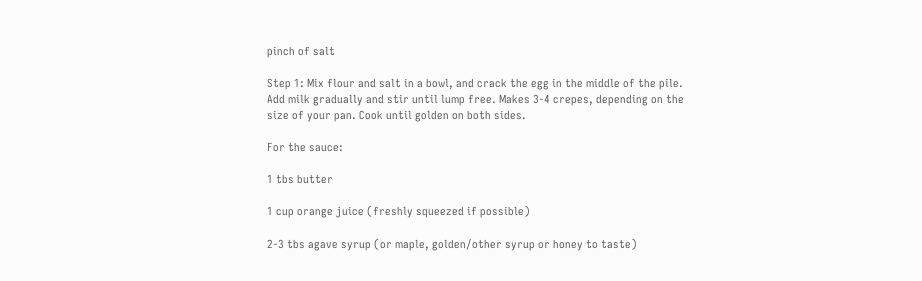pinch of salt

Step 1: Mix flour and salt in a bowl, and crack the egg in the middle of the pile. Add milk gradually and stir until lump free. Makes 3-4 crepes, depending on the size of your pan. Cook until golden on both sides.

For the sauce:

1 tbs butter

1 cup orange juice (freshly squeezed if possible)

2-3 tbs agave syrup (or maple, golden/other syrup or honey to taste)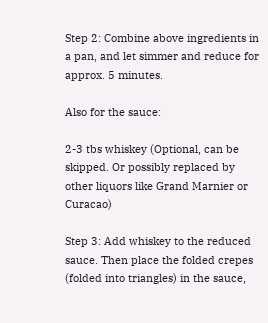Step 2: Combine above ingredients in a pan, and let simmer and reduce for approx. 5 minutes.

Also for the sauce:

2-3 tbs whiskey (Optional, can be skipped. Or possibly replaced by other liquors like Grand Marnier or Curacao)

Step 3: Add whiskey to the reduced sauce. Then place the folded crepes (folded into triangles) in the sauce,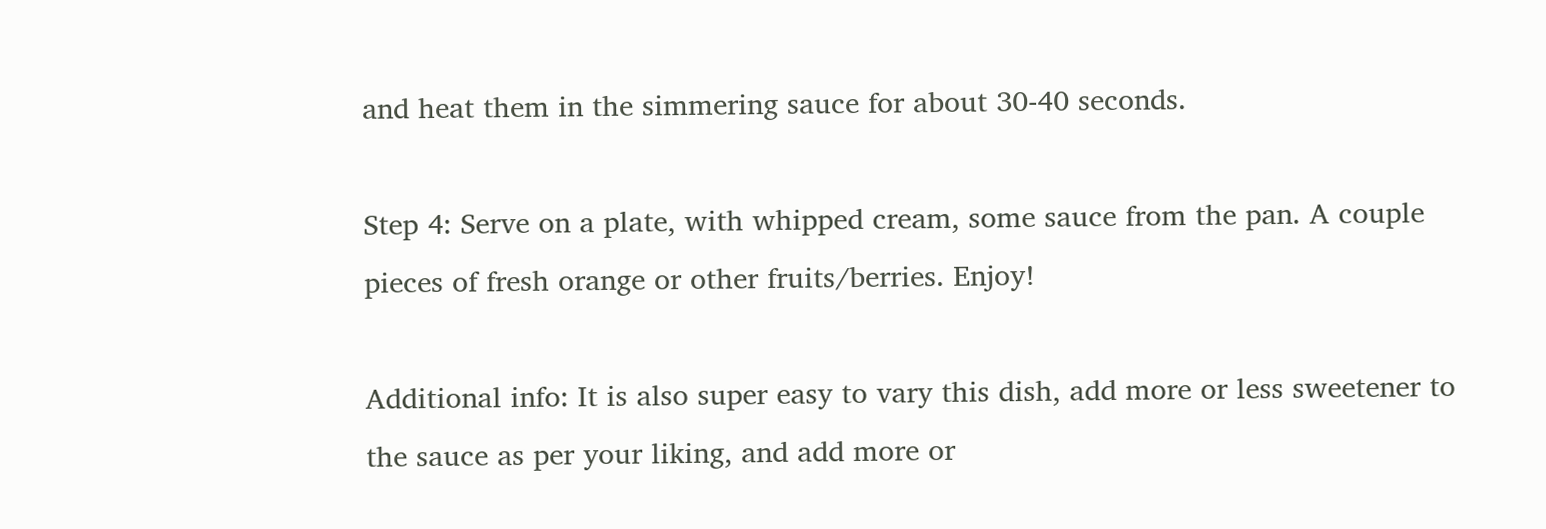and heat them in the simmering sauce for about 30-40 seconds.

Step 4: Serve on a plate, with whipped cream, some sauce from the pan. A couple pieces of fresh orange or other fruits/berries. Enjoy!

Additional info: It is also super easy to vary this dish, add more or less sweetener to the sauce as per your liking, and add more or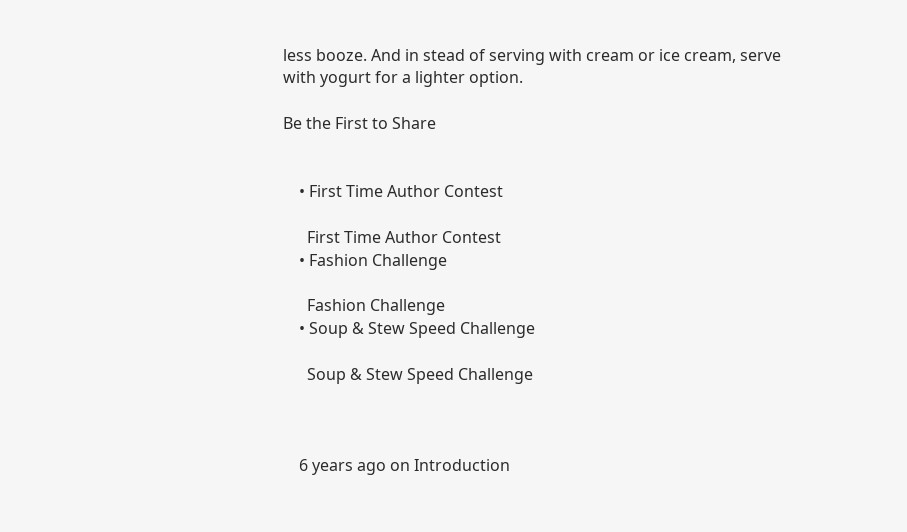less booze. And in stead of serving with cream or ice cream, serve with yogurt for a lighter option.

Be the First to Share


    • First Time Author Contest

      First Time Author Contest
    • Fashion Challenge

      Fashion Challenge
    • Soup & Stew Speed Challenge

      Soup & Stew Speed Challenge



    6 years ago on Introduction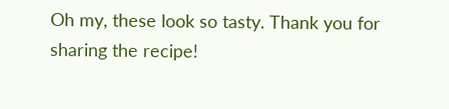Oh my, these look so tasty. Thank you for sharing the recipe!